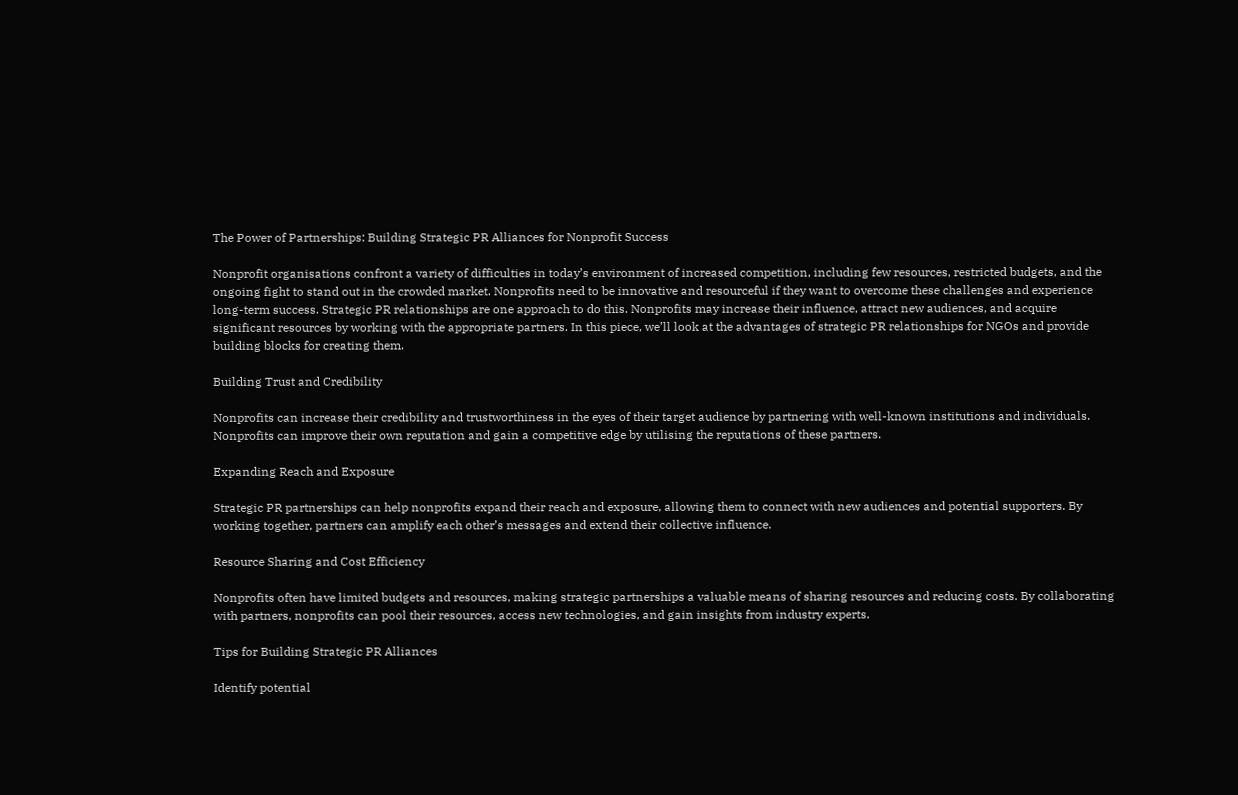The Power of Partnerships: Building Strategic PR Alliances for Nonprofit Success

Nonprofit organisations confront a variety of difficulties in today’s environment of increased competition, including few resources, restricted budgets, and the ongoing fight to stand out in the crowded market. Nonprofits need to be innovative and resourceful if they want to overcome these challenges and experience long-term success. Strategic PR relationships are one approach to do this. Nonprofits may increase their influence, attract new audiences, and acquire significant resources by working with the appropriate partners. In this piece, we’ll look at the advantages of strategic PR relationships for NGOs and provide building blocks for creating them.

Building Trust and Credibility

Nonprofits can increase their credibility and trustworthiness in the eyes of their target audience by partnering with well-known institutions and individuals. Nonprofits can improve their own reputation and gain a competitive edge by utilising the reputations of these partners.

Expanding Reach and Exposure

Strategic PR partnerships can help nonprofits expand their reach and exposure, allowing them to connect with new audiences and potential supporters. By working together, partners can amplify each other’s messages and extend their collective influence.

Resource Sharing and Cost Efficiency

Nonprofits often have limited budgets and resources, making strategic partnerships a valuable means of sharing resources and reducing costs. By collaborating with partners, nonprofits can pool their resources, access new technologies, and gain insights from industry experts.

Tips for Building Strategic PR Alliances

Identify potential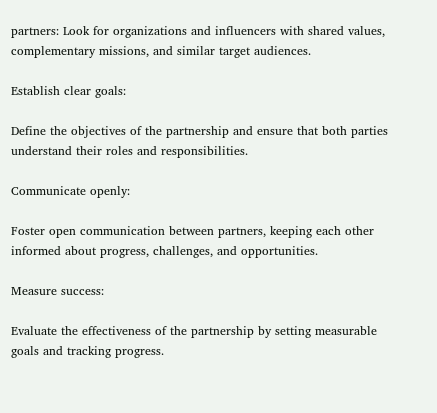partners: Look for organizations and influencers with shared values, complementary missions, and similar target audiences.

Establish clear goals:

Define the objectives of the partnership and ensure that both parties understand their roles and responsibilities.

Communicate openly:

Foster open communication between partners, keeping each other informed about progress, challenges, and opportunities.

Measure success:

Evaluate the effectiveness of the partnership by setting measurable goals and tracking progress.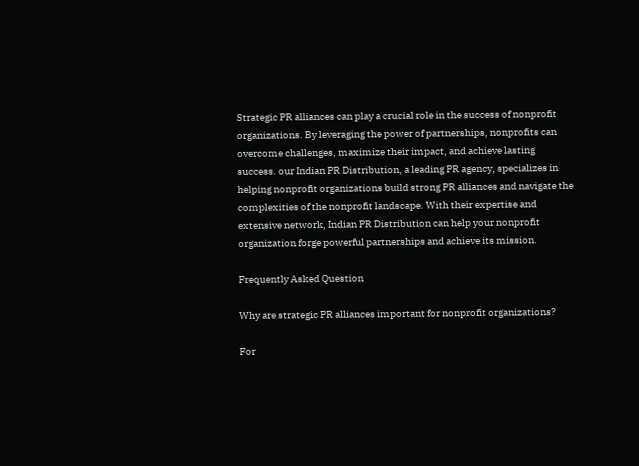Strategic PR alliances can play a crucial role in the success of nonprofit organizations. By leveraging the power of partnerships, nonprofits can overcome challenges, maximize their impact, and achieve lasting success. our Indian PR Distribution, a leading PR agency, specializes in helping nonprofit organizations build strong PR alliances and navigate the complexities of the nonprofit landscape. With their expertise and extensive network, Indian PR Distribution can help your nonprofit organization forge powerful partnerships and achieve its mission.

Frequently Asked Question

Why are strategic PR alliances important for nonprofit organizations?

For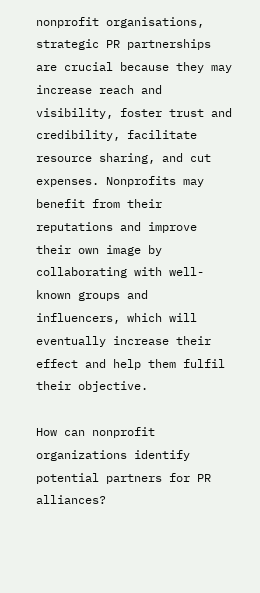nonprofit organisations, strategic PR partnerships are crucial because they may increase reach and visibility, foster trust and credibility, facilitate resource sharing, and cut expenses. Nonprofits may benefit from their reputations and improve their own image by collaborating with well-known groups and influencers, which will eventually increase their effect and help them fulfil their objective.

How can nonprofit organizations identify potential partners for PR alliances?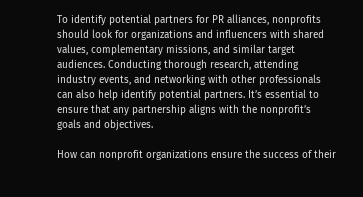To identify potential partners for PR alliances, nonprofits should look for organizations and influencers with shared values, complementary missions, and similar target audiences. Conducting thorough research, attending industry events, and networking with other professionals can also help identify potential partners. It’s essential to ensure that any partnership aligns with the nonprofit’s goals and objectives.

How can nonprofit organizations ensure the success of their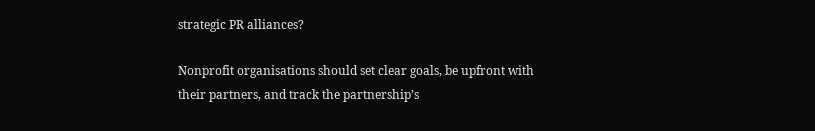strategic PR alliances?

Nonprofit organisations should set clear goals, be upfront with their partners, and track the partnership’s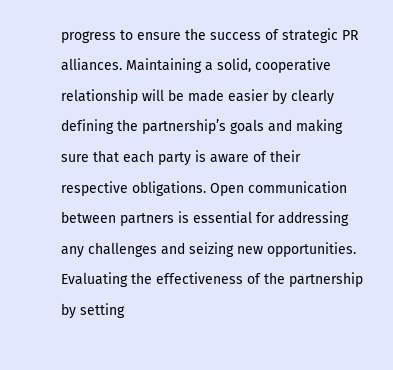progress to ensure the success of strategic PR alliances. Maintaining a solid, cooperative relationship will be made easier by clearly defining the partnership’s goals and making sure that each party is aware of their respective obligations. Open communication between partners is essential for addressing any challenges and seizing new opportunities. Evaluating the effectiveness of the partnership by setting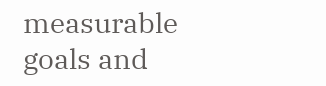measurable goals and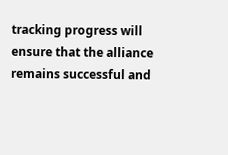tracking progress will ensure that the alliance remains successful and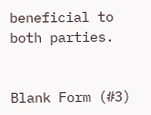beneficial to both parties.


Blank Form (#3)